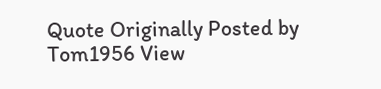Quote Originally Posted by Tom1956 View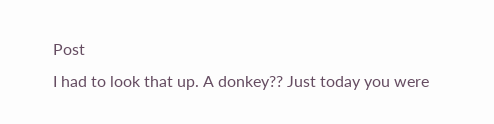Post
I had to look that up. A donkey?? Just today you were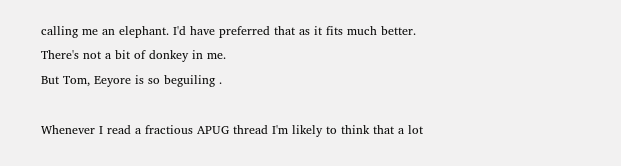calling me an elephant. I'd have preferred that as it fits much better. There's not a bit of donkey in me.
But Tom, Eeyore is so beguiling .

Whenever I read a fractious APUG thread I'm likely to think that a lot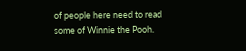of people here need to read some of Winnie the Pooh.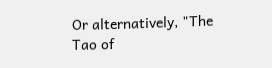Or alternatively, "The Tao of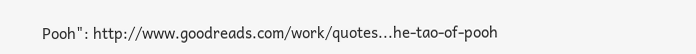Pooh": http://www.goodreads.com/work/quotes...he-tao-of-pooh